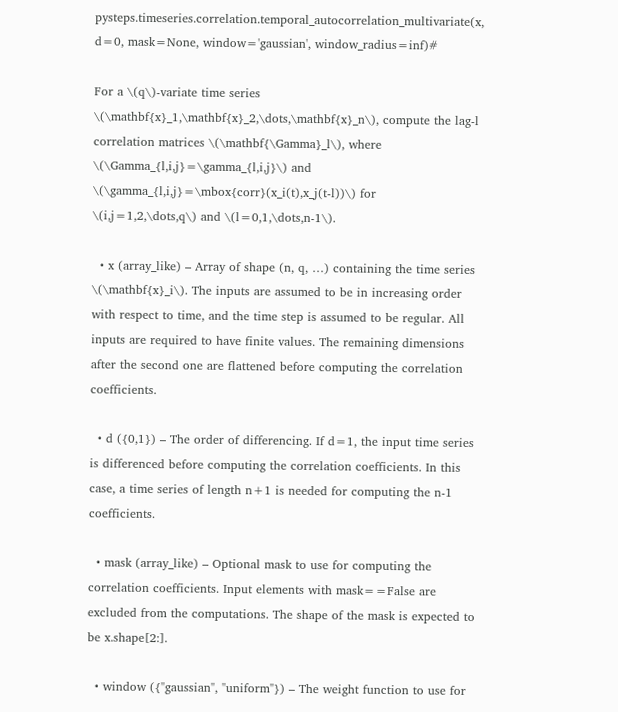pysteps.timeseries.correlation.temporal_autocorrelation_multivariate(x, d=0, mask=None, window='gaussian', window_radius=inf)#

For a \(q\)-variate time series \(\mathbf{x}_1,\mathbf{x}_2,\dots,\mathbf{x}_n\), compute the lag-l correlation matrices \(\mathbf{\Gamma}_l\), where \(\Gamma_{l,i,j}=\gamma_{l,i,j}\) and \(\gamma_{l,i,j}=\mbox{corr}(x_i(t),x_j(t-l))\) for \(i,j=1,2,\dots,q\) and \(l=0,1,\dots,n-1\).

  • x (array_like) – Array of shape (n, q, …) containing the time series \(\mathbf{x}_i\). The inputs are assumed to be in increasing order with respect to time, and the time step is assumed to be regular. All inputs are required to have finite values. The remaining dimensions after the second one are flattened before computing the correlation coefficients.

  • d ({0,1}) – The order of differencing. If d=1, the input time series is differenced before computing the correlation coefficients. In this case, a time series of length n+1 is needed for computing the n-1 coefficients.

  • mask (array_like) – Optional mask to use for computing the correlation coefficients. Input elements with mask==False are excluded from the computations. The shape of the mask is expected to be x.shape[2:].

  • window ({"gaussian", "uniform"}) – The weight function to use for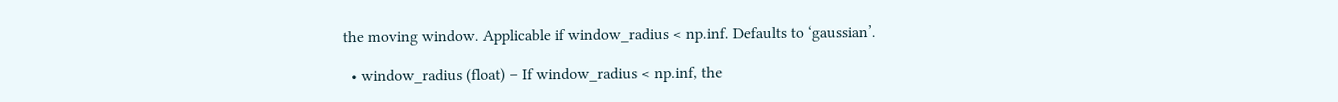the moving window. Applicable if window_radius < np.inf. Defaults to ‘gaussian’.

  • window_radius (float) – If window_radius < np.inf, the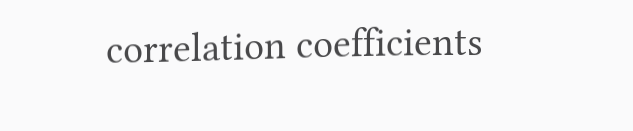correlation coefficients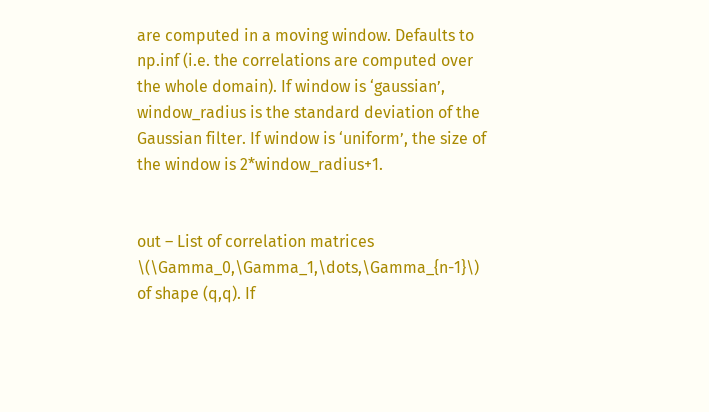are computed in a moving window. Defaults to np.inf (i.e. the correlations are computed over the whole domain). If window is ‘gaussian’, window_radius is the standard deviation of the Gaussian filter. If window is ‘uniform’, the size of the window is 2*window_radius+1.


out – List of correlation matrices \(\Gamma_0,\Gamma_1,\dots,\Gamma_{n-1}\) of shape (q,q). If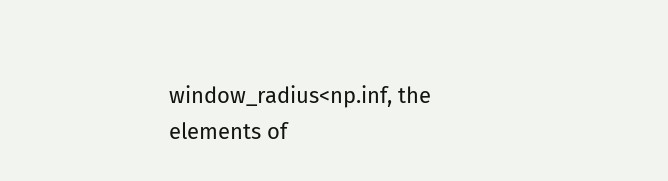window_radius<np.inf, the elements of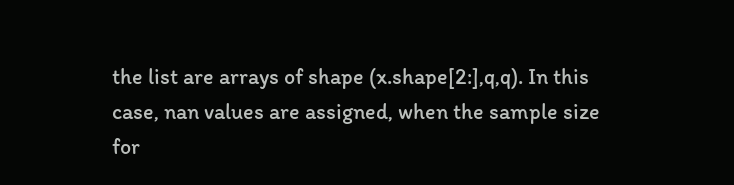the list are arrays of shape (x.shape[2:],q,q). In this case, nan values are assigned, when the sample size for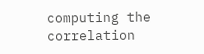computing the correlation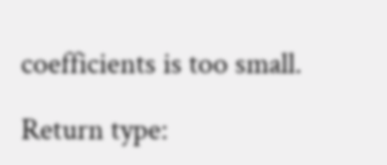coefficients is too small.

Return type: